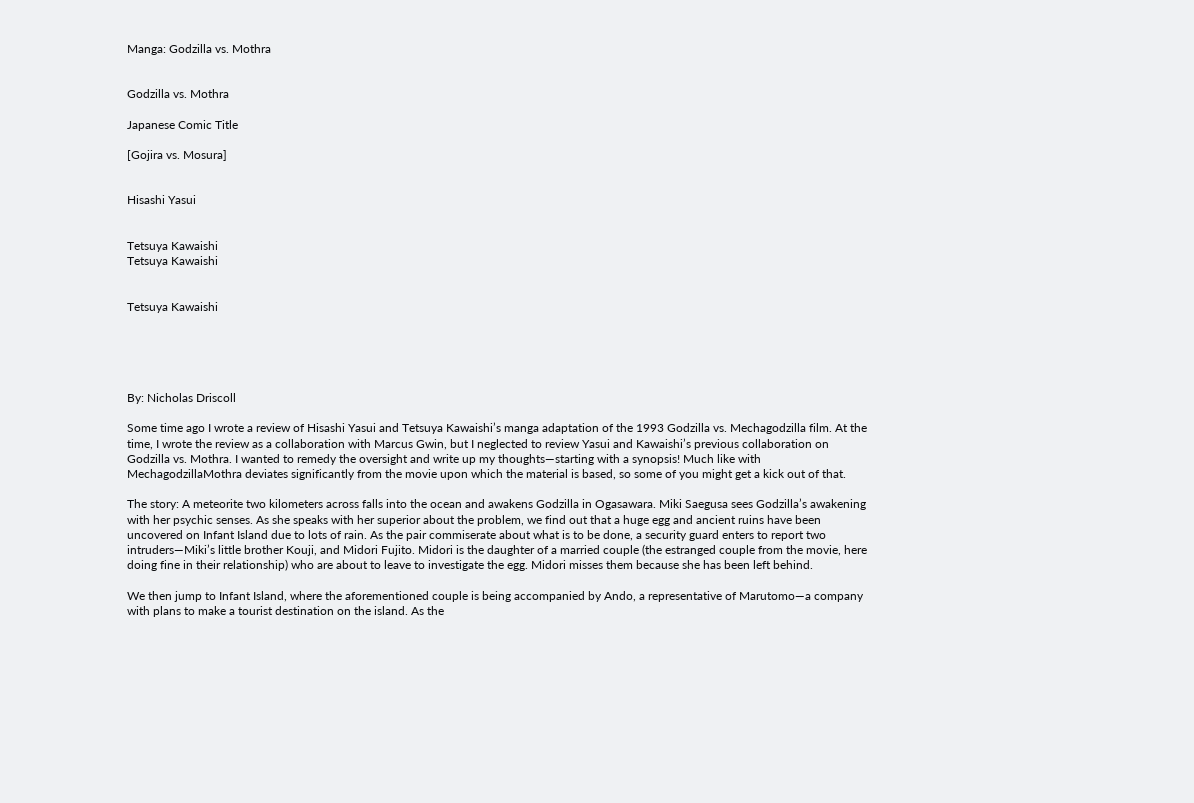Manga: Godzilla vs. Mothra


Godzilla vs. Mothra

Japanese Comic Title

[Gojira vs. Mosura]


Hisashi Yasui


Tetsuya Kawaishi
Tetsuya Kawaishi


Tetsuya Kawaishi





By: Nicholas Driscoll

Some time ago I wrote a review of Hisashi Yasui and Tetsuya Kawaishi’s manga adaptation of the 1993 Godzilla vs. Mechagodzilla film. At the time, I wrote the review as a collaboration with Marcus Gwin, but I neglected to review Yasui and Kawaishi’s previous collaboration on Godzilla vs. Mothra. I wanted to remedy the oversight and write up my thoughts—starting with a synopsis! Much like with MechagodzillaMothra deviates significantly from the movie upon which the material is based, so some of you might get a kick out of that.

The story: A meteorite two kilometers across falls into the ocean and awakens Godzilla in Ogasawara. Miki Saegusa sees Godzilla’s awakening with her psychic senses. As she speaks with her superior about the problem, we find out that a huge egg and ancient ruins have been uncovered on Infant Island due to lots of rain. As the pair commiserate about what is to be done, a security guard enters to report two intruders—Miki’s little brother Kouji, and Midori Fujito. Midori is the daughter of a married couple (the estranged couple from the movie, here doing fine in their relationship) who are about to leave to investigate the egg. Midori misses them because she has been left behind.

We then jump to Infant Island, where the aforementioned couple is being accompanied by Ando, a representative of Marutomo—a company with plans to make a tourist destination on the island. As the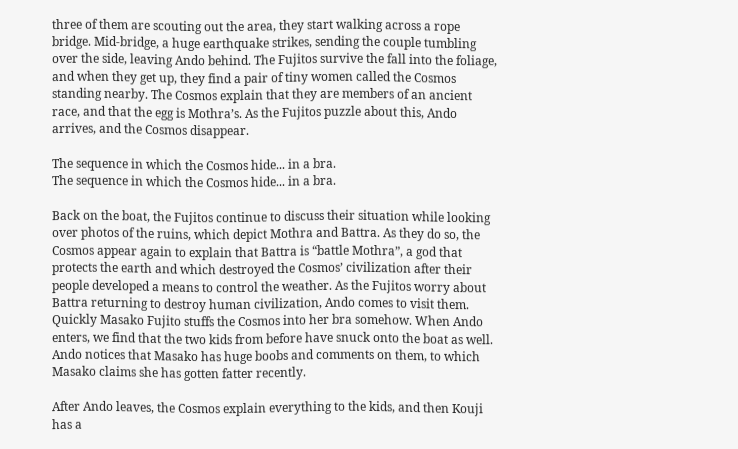three of them are scouting out the area, they start walking across a rope bridge. Mid-bridge, a huge earthquake strikes, sending the couple tumbling over the side, leaving Ando behind. The Fujitos survive the fall into the foliage, and when they get up, they find a pair of tiny women called the Cosmos standing nearby. The Cosmos explain that they are members of an ancient race, and that the egg is Mothra’s. As the Fujitos puzzle about this, Ando arrives, and the Cosmos disappear.

The sequence in which the Cosmos hide... in a bra.
The sequence in which the Cosmos hide... in a bra.

Back on the boat, the Fujitos continue to discuss their situation while looking over photos of the ruins, which depict Mothra and Battra. As they do so, the Cosmos appear again to explain that Battra is “battle Mothra”, a god that protects the earth and which destroyed the Cosmos’ civilization after their people developed a means to control the weather. As the Fujitos worry about Battra returning to destroy human civilization, Ando comes to visit them. Quickly Masako Fujito stuffs the Cosmos into her bra somehow. When Ando enters, we find that the two kids from before have snuck onto the boat as well. Ando notices that Masako has huge boobs and comments on them, to which Masako claims she has gotten fatter recently.

After Ando leaves, the Cosmos explain everything to the kids, and then Kouji has a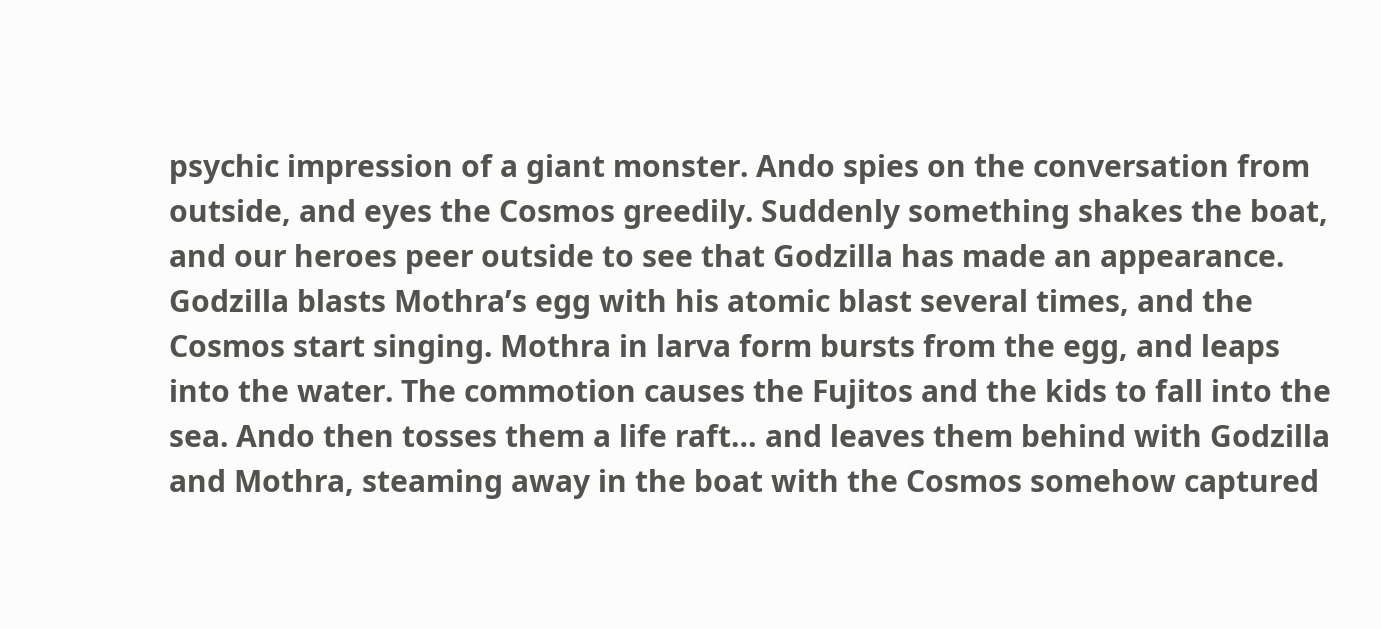psychic impression of a giant monster. Ando spies on the conversation from outside, and eyes the Cosmos greedily. Suddenly something shakes the boat, and our heroes peer outside to see that Godzilla has made an appearance. Godzilla blasts Mothra’s egg with his atomic blast several times, and the Cosmos start singing. Mothra in larva form bursts from the egg, and leaps into the water. The commotion causes the Fujitos and the kids to fall into the sea. Ando then tosses them a life raft… and leaves them behind with Godzilla and Mothra, steaming away in the boat with the Cosmos somehow captured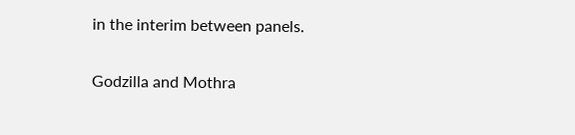in the interim between panels.

Godzilla and Mothra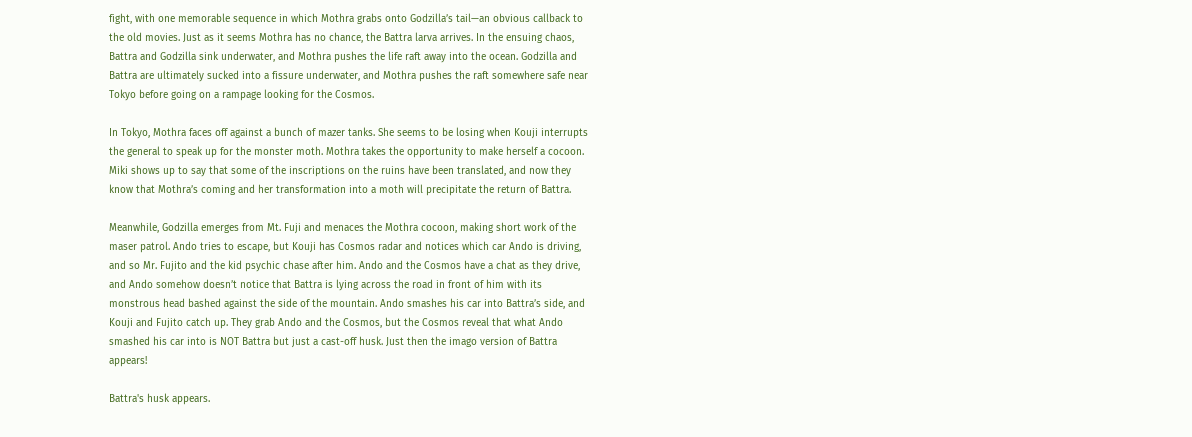fight, with one memorable sequence in which Mothra grabs onto Godzilla’s tail—an obvious callback to the old movies. Just as it seems Mothra has no chance, the Battra larva arrives. In the ensuing chaos, Battra and Godzilla sink underwater, and Mothra pushes the life raft away into the ocean. Godzilla and Battra are ultimately sucked into a fissure underwater, and Mothra pushes the raft somewhere safe near Tokyo before going on a rampage looking for the Cosmos.

In Tokyo, Mothra faces off against a bunch of mazer tanks. She seems to be losing when Kouji interrupts the general to speak up for the monster moth. Mothra takes the opportunity to make herself a cocoon. Miki shows up to say that some of the inscriptions on the ruins have been translated, and now they know that Mothra’s coming and her transformation into a moth will precipitate the return of Battra.

Meanwhile, Godzilla emerges from Mt. Fuji and menaces the Mothra cocoon, making short work of the maser patrol. Ando tries to escape, but Kouji has Cosmos radar and notices which car Ando is driving, and so Mr. Fujito and the kid psychic chase after him. Ando and the Cosmos have a chat as they drive, and Ando somehow doesn’t notice that Battra is lying across the road in front of him with its monstrous head bashed against the side of the mountain. Ando smashes his car into Battra’s side, and Kouji and Fujito catch up. They grab Ando and the Cosmos, but the Cosmos reveal that what Ando smashed his car into is NOT Battra but just a cast-off husk. Just then the imago version of Battra appears!

Battra's husk appears.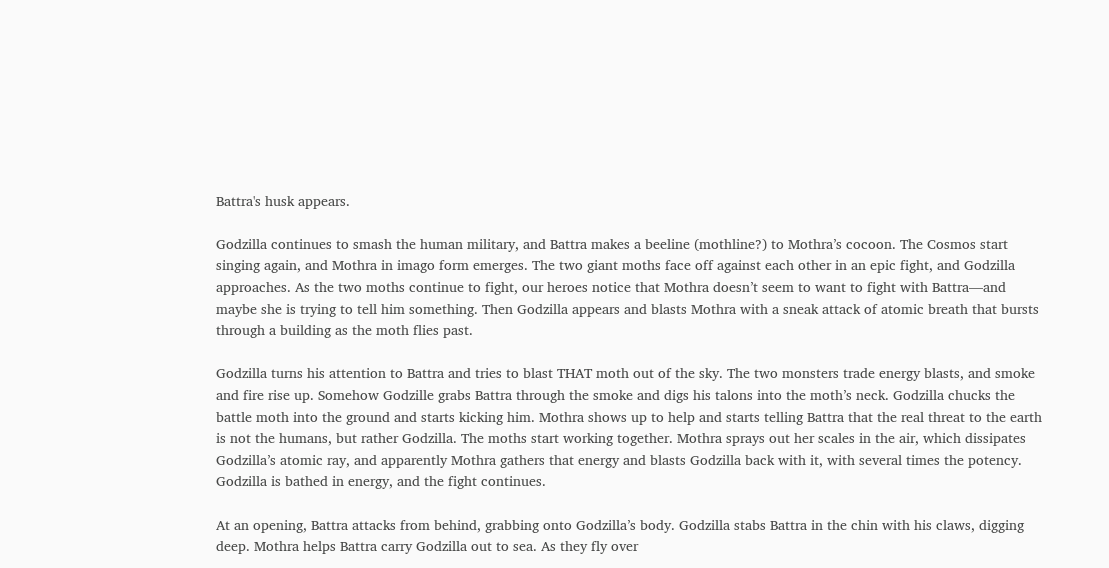Battra's husk appears.

Godzilla continues to smash the human military, and Battra makes a beeline (mothline?) to Mothra’s cocoon. The Cosmos start singing again, and Mothra in imago form emerges. The two giant moths face off against each other in an epic fight, and Godzilla approaches. As the two moths continue to fight, our heroes notice that Mothra doesn’t seem to want to fight with Battra—and maybe she is trying to tell him something. Then Godzilla appears and blasts Mothra with a sneak attack of atomic breath that bursts through a building as the moth flies past.

Godzilla turns his attention to Battra and tries to blast THAT moth out of the sky. The two monsters trade energy blasts, and smoke and fire rise up. Somehow Godzille grabs Battra through the smoke and digs his talons into the moth’s neck. Godzilla chucks the battle moth into the ground and starts kicking him. Mothra shows up to help and starts telling Battra that the real threat to the earth is not the humans, but rather Godzilla. The moths start working together. Mothra sprays out her scales in the air, which dissipates Godzilla’s atomic ray, and apparently Mothra gathers that energy and blasts Godzilla back with it, with several times the potency. Godzilla is bathed in energy, and the fight continues.

At an opening, Battra attacks from behind, grabbing onto Godzilla’s body. Godzilla stabs Battra in the chin with his claws, digging deep. Mothra helps Battra carry Godzilla out to sea. As they fly over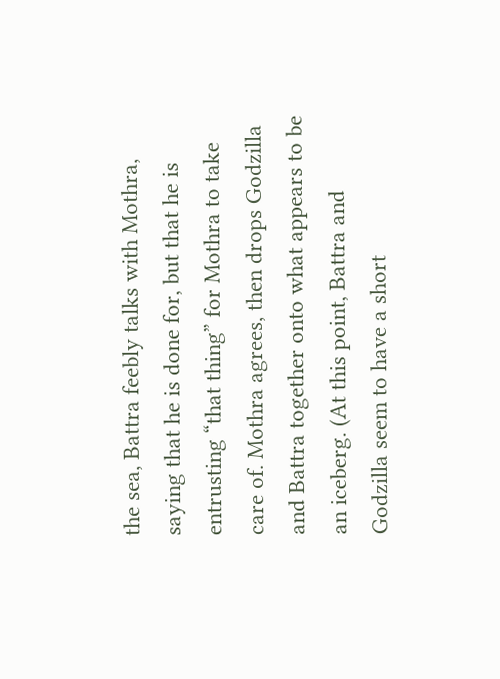the sea, Battra feebly talks with Mothra, saying that he is done for, but that he is entrusting “that thing” for Mothra to take care of. Mothra agrees, then drops Godzilla and Battra together onto what appears to be an iceberg. (At this point, Battra and Godzilla seem to have a short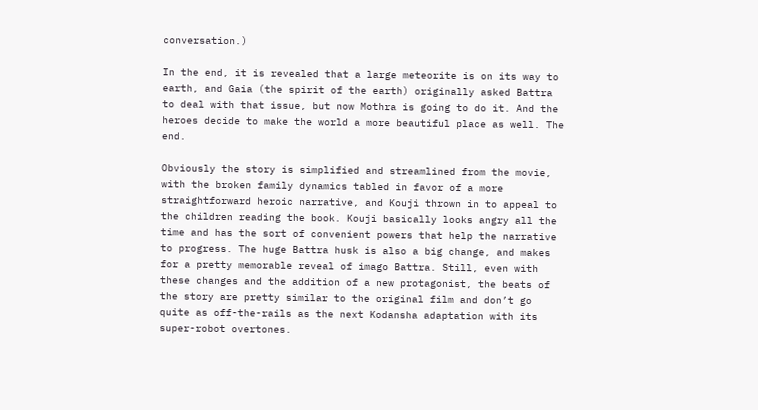conversation.)

In the end, it is revealed that a large meteorite is on its way to earth, and Gaia (the spirit of the earth) originally asked Battra to deal with that issue, but now Mothra is going to do it. And the heroes decide to make the world a more beautiful place as well. The end.

Obviously the story is simplified and streamlined from the movie, with the broken family dynamics tabled in favor of a more straightforward heroic narrative, and Kouji thrown in to appeal to the children reading the book. Kouji basically looks angry all the time and has the sort of convenient powers that help the narrative to progress. The huge Battra husk is also a big change, and makes for a pretty memorable reveal of imago Battra. Still, even with these changes and the addition of a new protagonist, the beats of the story are pretty similar to the original film and don’t go quite as off-the-rails as the next Kodansha adaptation with its super-robot overtones.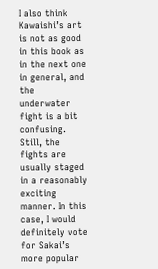I also think Kawaishi’s art is not as good in this book as in the next one in general, and the underwater fight is a bit confusing. Still, the fights are usually staged in a reasonably exciting manner. In this case, I would definitely vote for Sakai’s more popular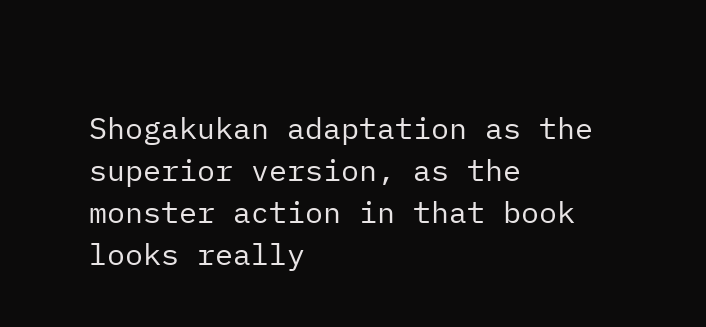Shogakukan adaptation as the superior version, as the monster action in that book looks really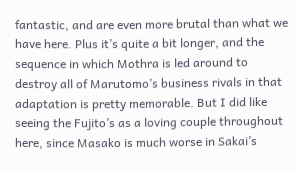fantastic, and are even more brutal than what we have here. Plus it’s quite a bit longer, and the sequence in which Mothra is led around to destroy all of Marutomo’s business rivals in that adaptation is pretty memorable. But I did like seeing the Fujito’s as a loving couple throughout here, since Masako is much worse in Sakai’s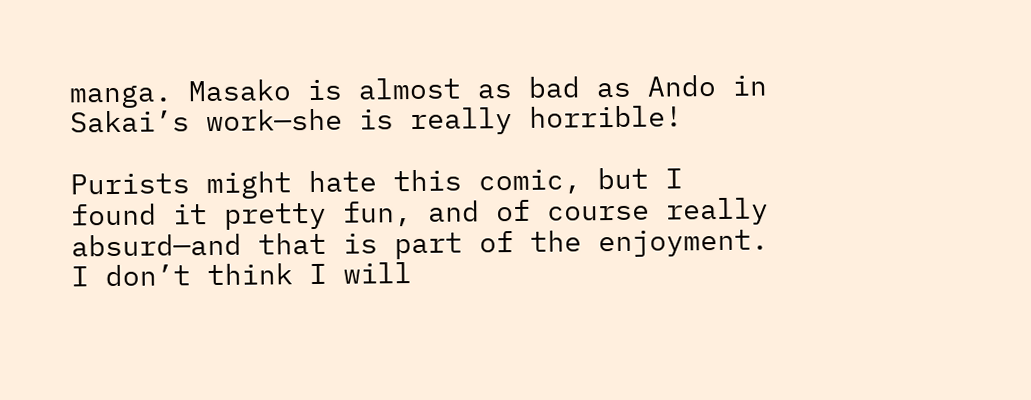manga. Masako is almost as bad as Ando in Sakai’s work—she is really horrible!

Purists might hate this comic, but I found it pretty fun, and of course really absurd—and that is part of the enjoyment. I don’t think I will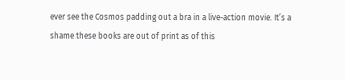ever see the Cosmos padding out a bra in a live-action movie. It’s a shame these books are out of print as of this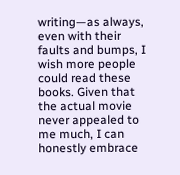writing—as always, even with their faults and bumps, I wish more people could read these books. Given that the actual movie never appealed to me much, I can honestly embrace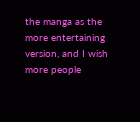the manga as the more entertaining version, and I wish more people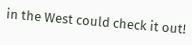in the West could check it out!